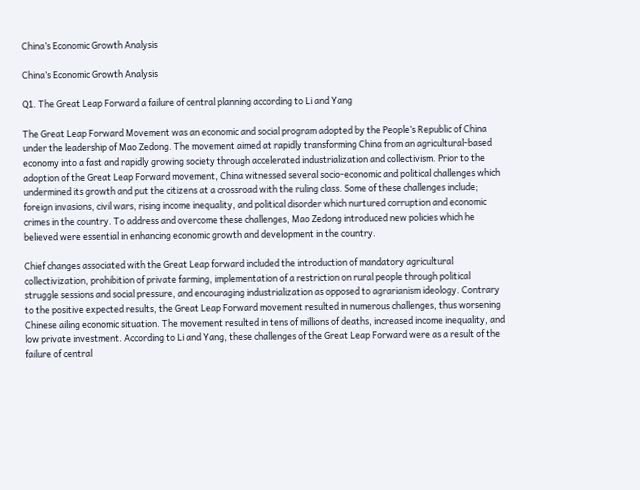China’s Economic Growth Analysis

China’s Economic Growth Analysis

Q1. The Great Leap Forward a failure of central planning according to Li and Yang

The Great Leap Forward Movement was an economic and social program adopted by the People’s Republic of China under the leadership of Mao Zedong. The movement aimed at rapidly transforming China from an agricultural-based economy into a fast and rapidly growing society through accelerated industrialization and collectivism. Prior to the adoption of the Great Leap Forward movement, China witnessed several socio-economic and political challenges which undermined its growth and put the citizens at a crossroad with the ruling class. Some of these challenges include; foreign invasions, civil wars, rising income inequality, and political disorder which nurtured corruption and economic crimes in the country. To address and overcome these challenges, Mao Zedong introduced new policies which he believed were essential in enhancing economic growth and development in the country.

Chief changes associated with the Great Leap forward included the introduction of mandatory agricultural collectivization, prohibition of private farming, implementation of a restriction on rural people through political struggle sessions and social pressure, and encouraging industrialization as opposed to agrarianism ideology. Contrary to the positive expected results, the Great Leap Forward movement resulted in numerous challenges, thus worsening Chinese ailing economic situation. The movement resulted in tens of millions of deaths, increased income inequality, and low private investment. According to Li and Yang, these challenges of the Great Leap Forward were as a result of the failure of central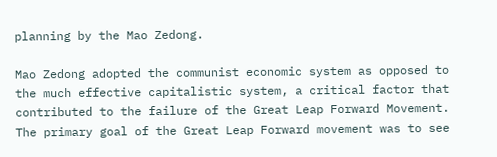planning by the Mao Zedong.

Mao Zedong adopted the communist economic system as opposed to the much effective capitalistic system, a critical factor that contributed to the failure of the Great Leap Forward Movement. The primary goal of the Great Leap Forward movement was to see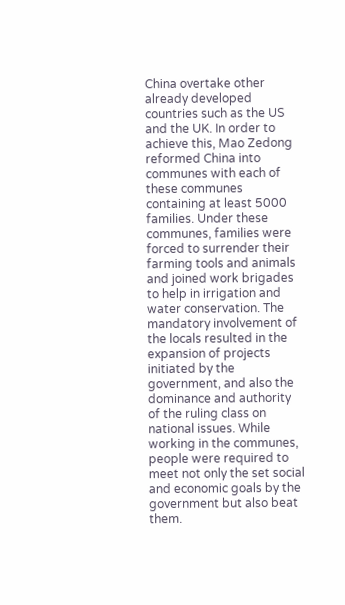China overtake other already developed countries such as the US and the UK. In order to achieve this, Mao Zedong reformed China into communes with each of these communes containing at least 5000 families. Under these communes, families were forced to surrender their farming tools and animals and joined work brigades to help in irrigation and water conservation. The mandatory involvement of the locals resulted in the expansion of projects initiated by the government, and also the dominance and authority of the ruling class on national issues. While working in the communes, people were required to meet not only the set social and economic goals by the government but also beat them.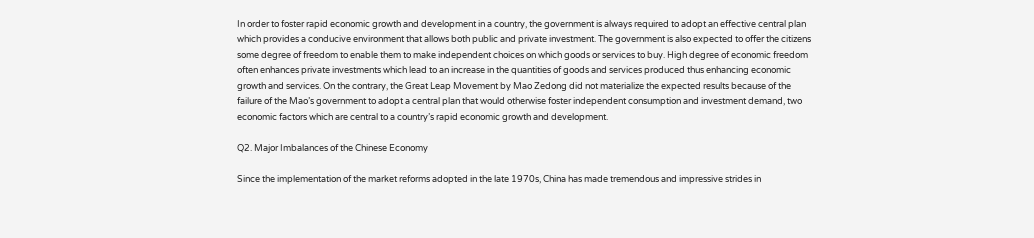In order to foster rapid economic growth and development in a country, the government is always required to adopt an effective central plan which provides a conducive environment that allows both public and private investment. The government is also expected to offer the citizens some degree of freedom to enable them to make independent choices on which goods or services to buy. High degree of economic freedom often enhances private investments which lead to an increase in the quantities of goods and services produced thus enhancing economic growth and services. On the contrary, the Great Leap Movement by Mao Zedong did not materialize the expected results because of the failure of the Mao’s government to adopt a central plan that would otherwise foster independent consumption and investment demand, two economic factors which are central to a country’s rapid economic growth and development.

Q2. Major Imbalances of the Chinese Economy

Since the implementation of the market reforms adopted in the late 1970s, China has made tremendous and impressive strides in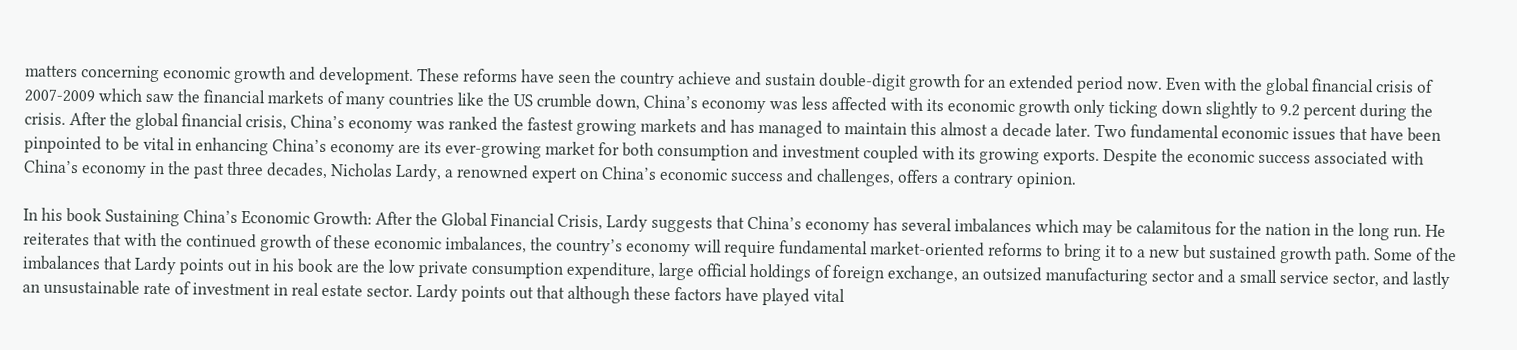matters concerning economic growth and development. These reforms have seen the country achieve and sustain double-digit growth for an extended period now. Even with the global financial crisis of 2007-2009 which saw the financial markets of many countries like the US crumble down, China’s economy was less affected with its economic growth only ticking down slightly to 9.2 percent during the crisis. After the global financial crisis, China’s economy was ranked the fastest growing markets and has managed to maintain this almost a decade later. Two fundamental economic issues that have been pinpointed to be vital in enhancing China’s economy are its ever-growing market for both consumption and investment coupled with its growing exports. Despite the economic success associated with China’s economy in the past three decades, Nicholas Lardy, a renowned expert on China’s economic success and challenges, offers a contrary opinion.

In his book Sustaining China’s Economic Growth: After the Global Financial Crisis, Lardy suggests that China’s economy has several imbalances which may be calamitous for the nation in the long run. He reiterates that with the continued growth of these economic imbalances, the country’s economy will require fundamental market-oriented reforms to bring it to a new but sustained growth path. Some of the imbalances that Lardy points out in his book are the low private consumption expenditure, large official holdings of foreign exchange, an outsized manufacturing sector and a small service sector, and lastly an unsustainable rate of investment in real estate sector. Lardy points out that although these factors have played vital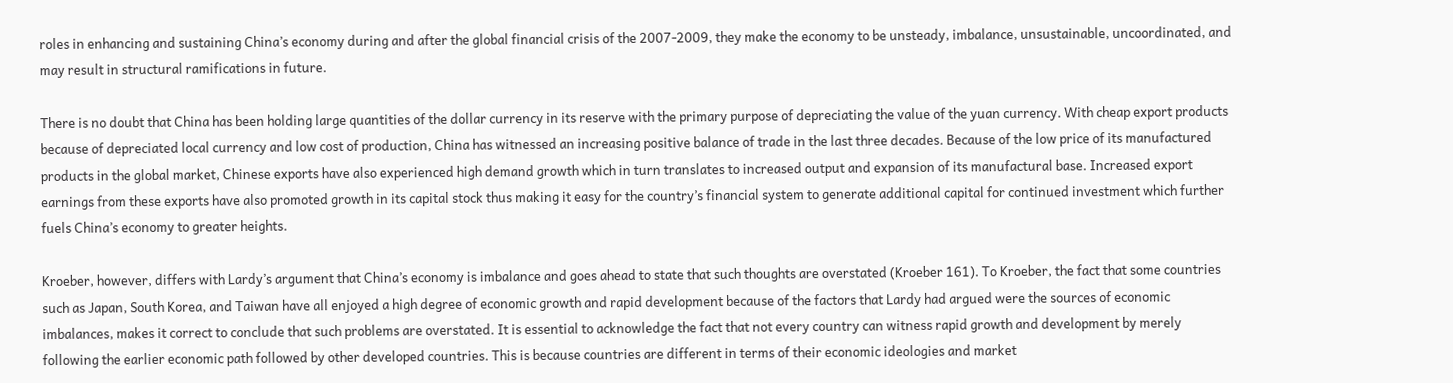roles in enhancing and sustaining China’s economy during and after the global financial crisis of the 2007-2009, they make the economy to be unsteady, imbalance, unsustainable, uncoordinated, and may result in structural ramifications in future.

There is no doubt that China has been holding large quantities of the dollar currency in its reserve with the primary purpose of depreciating the value of the yuan currency. With cheap export products because of depreciated local currency and low cost of production, China has witnessed an increasing positive balance of trade in the last three decades. Because of the low price of its manufactured products in the global market, Chinese exports have also experienced high demand growth which in turn translates to increased output and expansion of its manufactural base. Increased export earnings from these exports have also promoted growth in its capital stock thus making it easy for the country’s financial system to generate additional capital for continued investment which further fuels China’s economy to greater heights.

Kroeber, however, differs with Lardy’s argument that China’s economy is imbalance and goes ahead to state that such thoughts are overstated (Kroeber 161). To Kroeber, the fact that some countries such as Japan, South Korea, and Taiwan have all enjoyed a high degree of economic growth and rapid development because of the factors that Lardy had argued were the sources of economic imbalances, makes it correct to conclude that such problems are overstated. It is essential to acknowledge the fact that not every country can witness rapid growth and development by merely following the earlier economic path followed by other developed countries. This is because countries are different in terms of their economic ideologies and market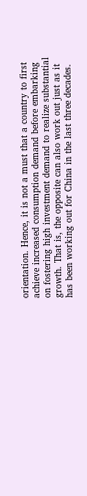orientation. Hence, it is not a must that a country to first achieve increased consumption demand before embarking on fostering high investment demand to realize substantial growth. That is, the opposite can also work out just as it has been working out for China in the last three decades.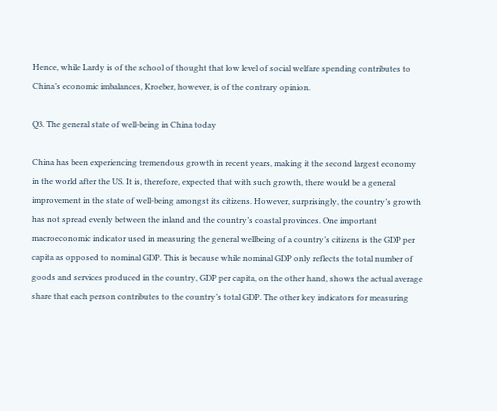Hence, while Lardy is of the school of thought that low level of social welfare spending contributes to China’s economic imbalances, Kroeber, however, is of the contrary opinion.

Q3. The general state of well-being in China today

China has been experiencing tremendous growth in recent years, making it the second largest economy in the world after the US. It is, therefore, expected that with such growth, there would be a general improvement in the state of well-being amongst its citizens. However, surprisingly, the country’s growth has not spread evenly between the inland and the country’s coastal provinces. One important macroeconomic indicator used in measuring the general wellbeing of a country’s citizens is the GDP per capita as opposed to nominal GDP. This is because while nominal GDP only reflects the total number of goods and services produced in the country, GDP per capita, on the other hand, shows the actual average share that each person contributes to the country’s total GDP. The other key indicators for measuring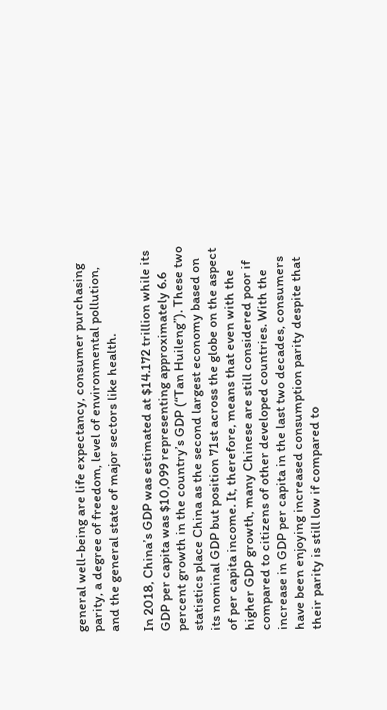general well-being are life expectancy, consumer purchasing parity, a degree of freedom, level of environmental pollution, and the general state of major sectors like health.

In 2018, China’s GDP was estimated at $14.172 trillion while its GDP per capita was $10,099 representing approximately 6.6 percent growth in the country’s GDP (“Tan Huileng”). These two statistics place China as the second largest economy based on its nominal GDP but position 71st across the globe on the aspect of per capita income. It, therefore, means that even with the higher GDP growth, many Chinese are still considered poor if compared to citizens of other developed countries. With the increase in GDP per capita in the last two decades, consumers have been enjoying increased consumption parity despite that their parity is still low if compared to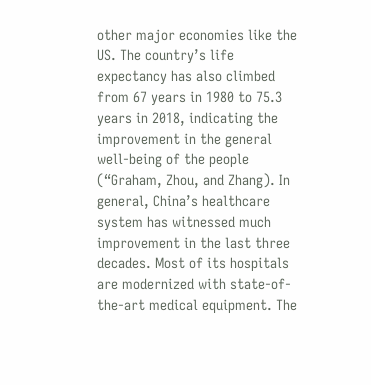other major economies like the US. The country’s life expectancy has also climbed from 67 years in 1980 to 75.3 years in 2018, indicating the improvement in the general well-being of the people (“Graham, Zhou, and Zhang). In general, China’s healthcare system has witnessed much improvement in the last three decades. Most of its hospitals are modernized with state-of-the-art medical equipment. The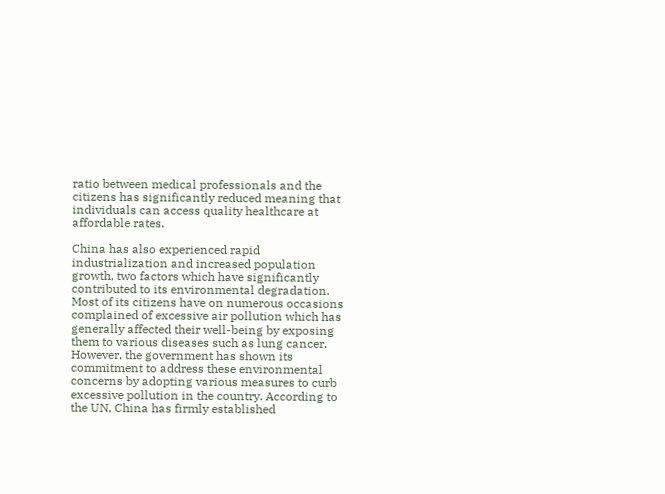ratio between medical professionals and the citizens has significantly reduced meaning that individuals can access quality healthcare at affordable rates.

China has also experienced rapid industrialization and increased population growth, two factors which have significantly contributed to its environmental degradation. Most of its citizens have on numerous occasions complained of excessive air pollution which has generally affected their well-being by exposing them to various diseases such as lung cancer. However, the government has shown its commitment to address these environmental concerns by adopting various measures to curb excessive pollution in the country. According to the UN, China has firmly established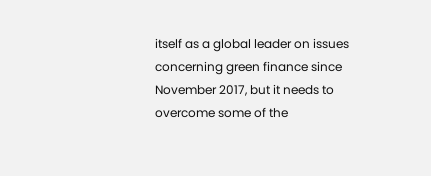itself as a global leader on issues concerning green finance since November 2017, but it needs to overcome some of the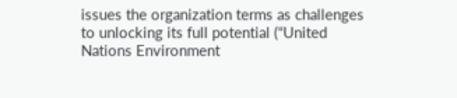issues the organization terms as challenges to unlocking its full potential (“United Nations Environment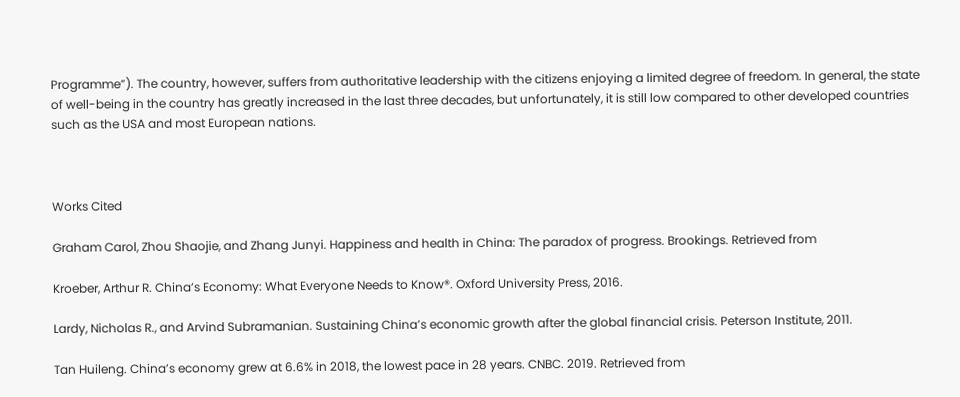Programme”). The country, however, suffers from authoritative leadership with the citizens enjoying a limited degree of freedom. In general, the state of well-being in the country has greatly increased in the last three decades, but unfortunately, it is still low compared to other developed countries such as the USA and most European nations.



Works Cited

Graham Carol, Zhou Shaojie, and Zhang Junyi. Happiness and health in China: The paradox of progress. Brookings. Retrieved from

Kroeber, Arthur R. China’s Economy: What Everyone Needs to Know®. Oxford University Press, 2016.

Lardy, Nicholas R., and Arvind Subramanian. Sustaining China’s economic growth after the global financial crisis. Peterson Institute, 2011.

Tan Huileng. China’s economy grew at 6.6% in 2018, the lowest pace in 28 years. CNBC. 2019. Retrieved from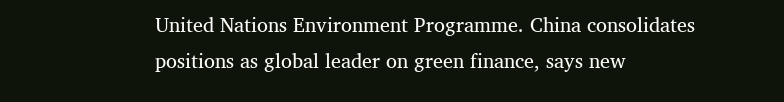United Nations Environment Programme. China consolidates positions as global leader on green finance, says new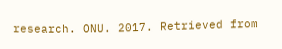research. ONU. 2017. Retrieved from